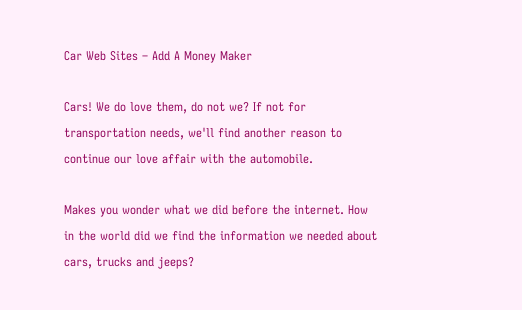Car Web Sites – Add A Money Maker

Cars! We do love them, do not we? If not for transportation needs, we'll find another reason to continue our love affair with the automobile.

Makes you wonder what we did before the internet. How in the world did we find the information we needed about cars, trucks and jeeps?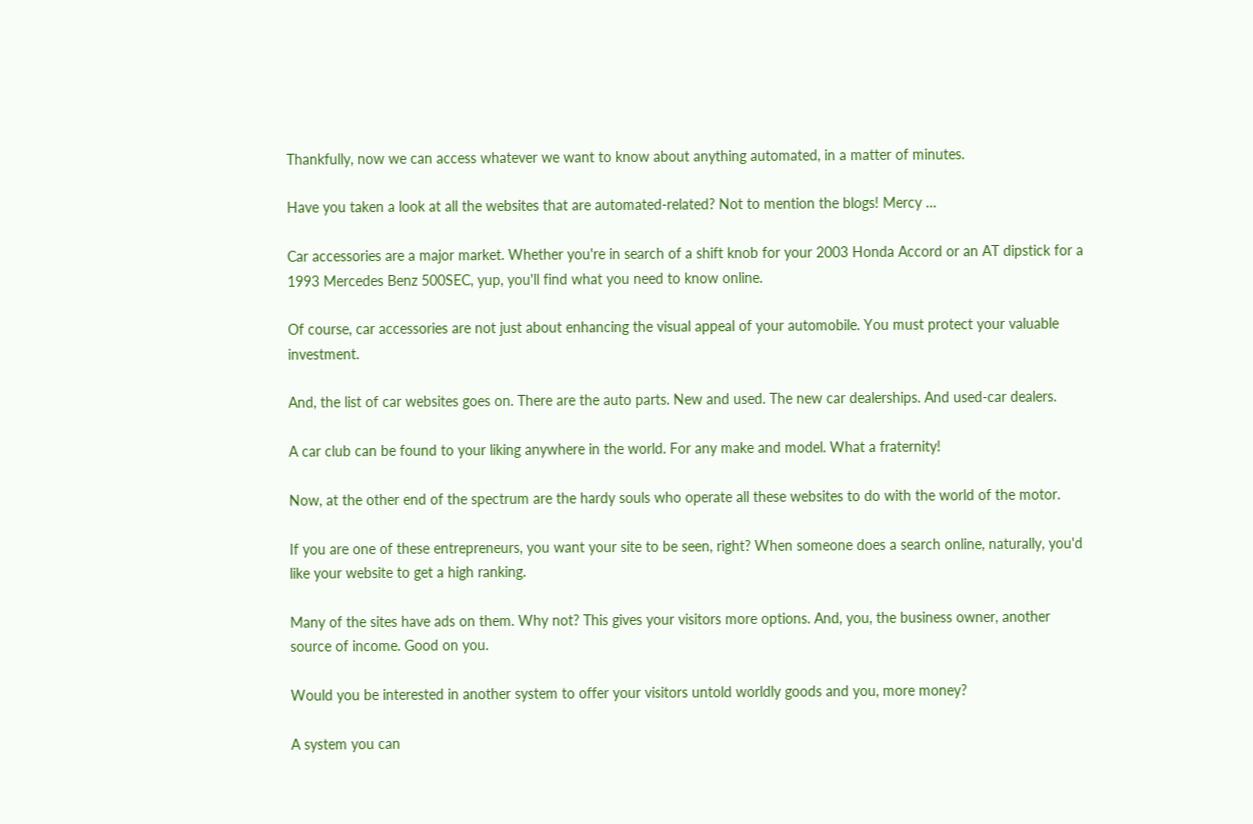Thankfully, now we can access whatever we want to know about anything automated, in a matter of minutes.

Have you taken a look at all the websites that are automated-related? Not to mention the blogs! Mercy …

Car accessories are a major market. Whether you're in search of a shift knob for your 2003 Honda Accord or an AT dipstick for a 1993 Mercedes Benz 500SEC, yup, you'll find what you need to know online.

Of course, car accessories are not just about enhancing the visual appeal of your automobile. You must protect your valuable investment.

And, the list of car websites goes on. There are the auto parts. New and used. The new car dealerships. And used-car dealers.

A car club can be found to your liking anywhere in the world. For any make and model. What a fraternity!

Now, at the other end of the spectrum are the hardy souls who operate all these websites to do with the world of the motor.

If you are one of these entrepreneurs, you want your site to be seen, right? When someone does a search online, naturally, you'd like your website to get a high ranking.

Many of the sites have ads on them. Why not? This gives your visitors more options. And, you, the business owner, another source of income. Good on you.

Would you be interested in another system to offer your visitors untold worldly goods and you, more money?

A system you can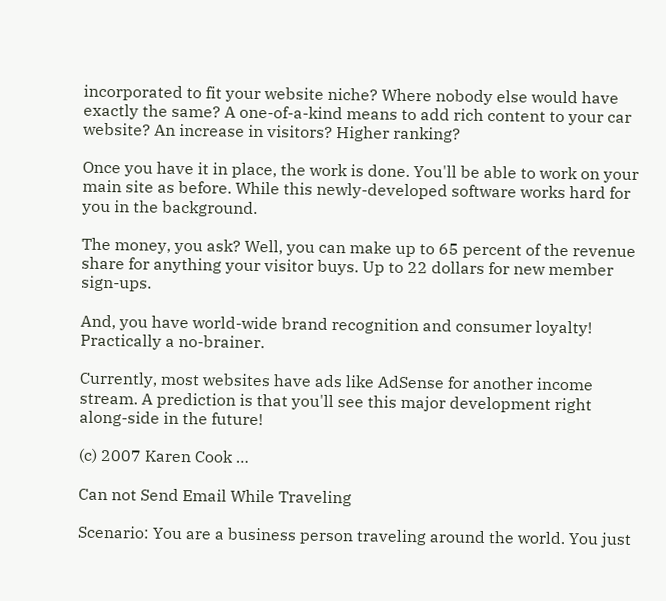incorporated to fit your website niche? Where nobody else would have exactly the same? A one-of-a-kind means to add rich content to your car website? An increase in visitors? Higher ranking?

Once you have it in place, the work is done. You'll be able to work on your main site as before. While this newly-developed software works hard for you in the background.

The money, you ask? Well, you can make up to 65 percent of the revenue share for anything your visitor buys. Up to 22 dollars for new member sign-ups.

And, you have world-wide brand recognition and consumer loyalty! Practically a no-brainer.

Currently, most websites have ads like AdSense for another income stream. A prediction is that you'll see this major development right along-side in the future!

(c) 2007 Karen Cook …

Can not Send Email While Traveling

Scenario: You are a business person traveling around the world. You just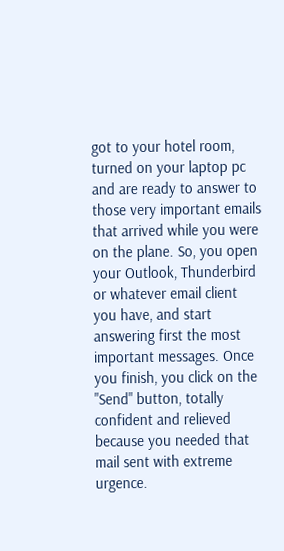got to your hotel room, turned on your laptop pc and are ready to answer to those very important emails that arrived while you were on the plane. So, you open your Outlook, Thunderbird or whatever email client you have, and start answering first the most important messages. Once you finish, you click on the "Send" button, totally confident and relieved because you needed that mail sent with extreme urgence.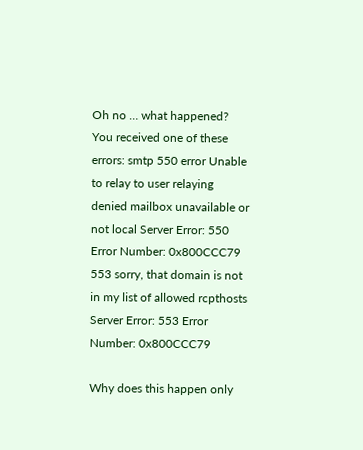Oh no … what happened? You received one of these errors: smtp 550 error Unable to relay to user relaying denied mailbox unavailable or not local Server Error: 550 Error Number: 0x800CCC79 553 sorry, that domain is not in my list of allowed rcpthosts Server Error: 553 Error Number: 0x800CCC79

Why does this happen only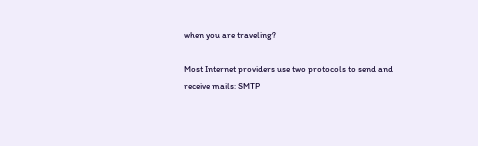when you are traveling?

Most Internet providers use two protocols to send and receive mails: SMTP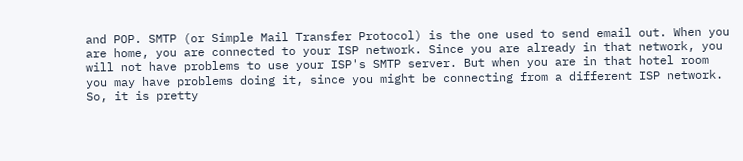and POP. SMTP (or Simple Mail Transfer Protocol) is the one used to send email out. When you are home, you are connected to your ISP network. Since you are already in that network, you will not have problems to use your ISP's SMTP server. But when you are in that hotel room you may have problems doing it, since you might be connecting from a different ISP network. So, it is pretty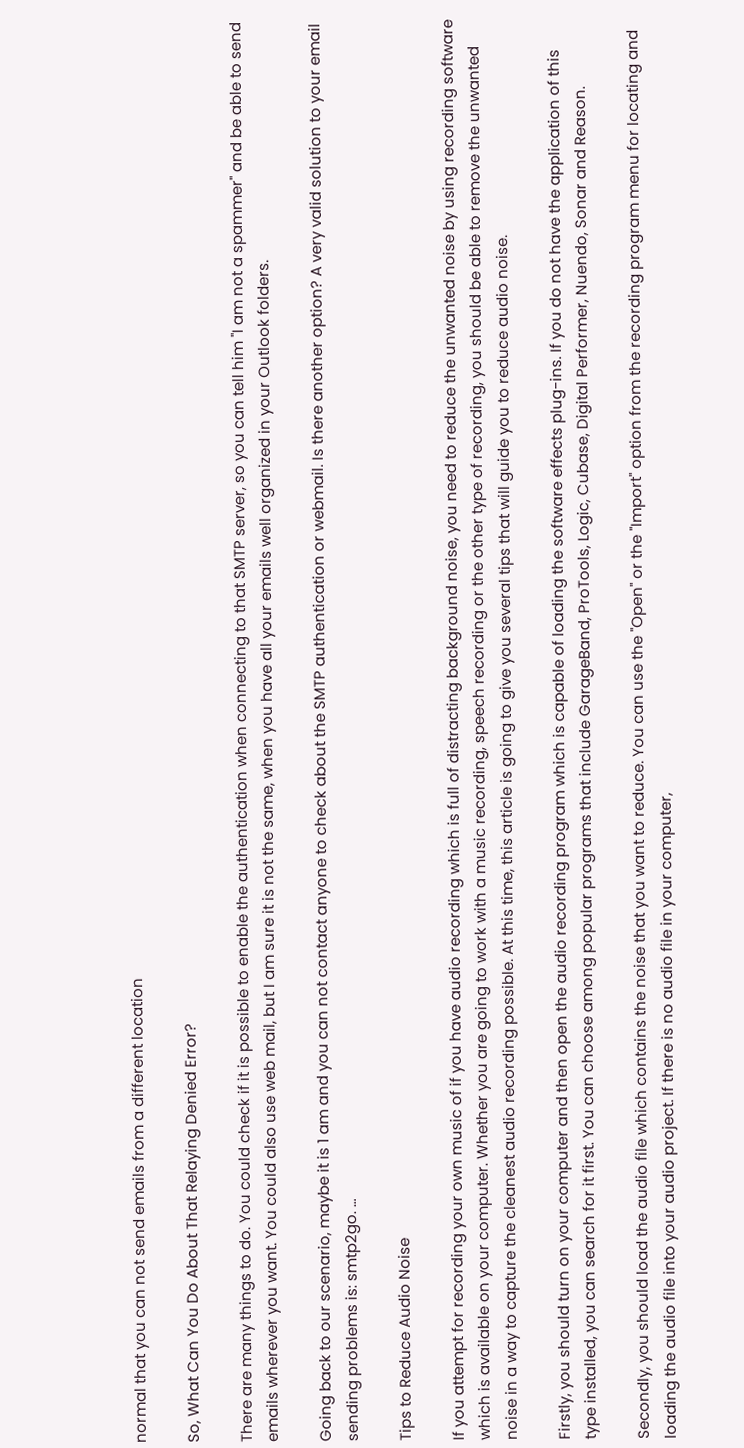normal that you can not send emails from a different location

So, What Can You Do About That Relaying Denied Error?

There are many things to do. You could check if it is possible to enable the authentication when connecting to that SMTP server, so you can tell him "I am not a spammer" and be able to send emails wherever you want. You could also use web mail, but I am sure it is not the same, when you have all your emails well organized in your Outlook folders.

Going back to our scenario, maybe it is 1 am and you can not contact anyone to check about the SMTP authentication or webmail. Is there another option? A very valid solution to your email sending problems is: smtp2go. …

Tips to Reduce Audio Noise

If you attempt for recording your own music of if you have audio recording which is full of distracting background noise, you need to reduce the unwanted noise by using recording software which is available on your computer. Whether you are going to work with a music recording, speech recording or the other type of recording, you should be able to remove the unwanted noise in a way to capture the cleanest audio recording possible. At this time, this article is going to give you several tips that will guide you to reduce audio noise.

Firstly, you should turn on your computer and then open the audio recording program which is capable of loading the software effects plug-ins. If you do not have the application of this type installed, you can search for it first. You can choose among popular programs that include GarageBand, ProTools, Logic, Cubase, Digital Performer, Nuendo, Sonar and Reason.

Secondly, you should load the audio file which contains the noise that you want to reduce. You can use the "Open" or the "Import" option from the recording program menu for locating and loading the audio file into your audio project. If there is no audio file in your computer,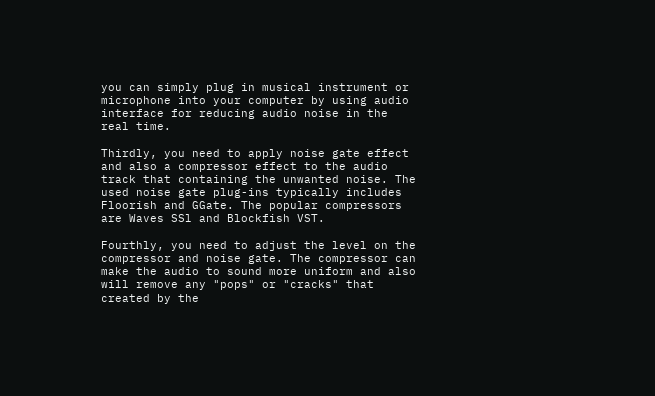you can simply plug in musical instrument or microphone into your computer by using audio interface for reducing audio noise in the real time.

Thirdly, you need to apply noise gate effect and also a compressor effect to the audio track that containing the unwanted noise. The used noise gate plug-ins typically includes Floorish and GGate. The popular compressors are Waves SSl and Blockfish VST.

Fourthly, you need to adjust the level on the compressor and noise gate. The compressor can make the audio to sound more uniform and also will remove any "pops" or "cracks" that created by the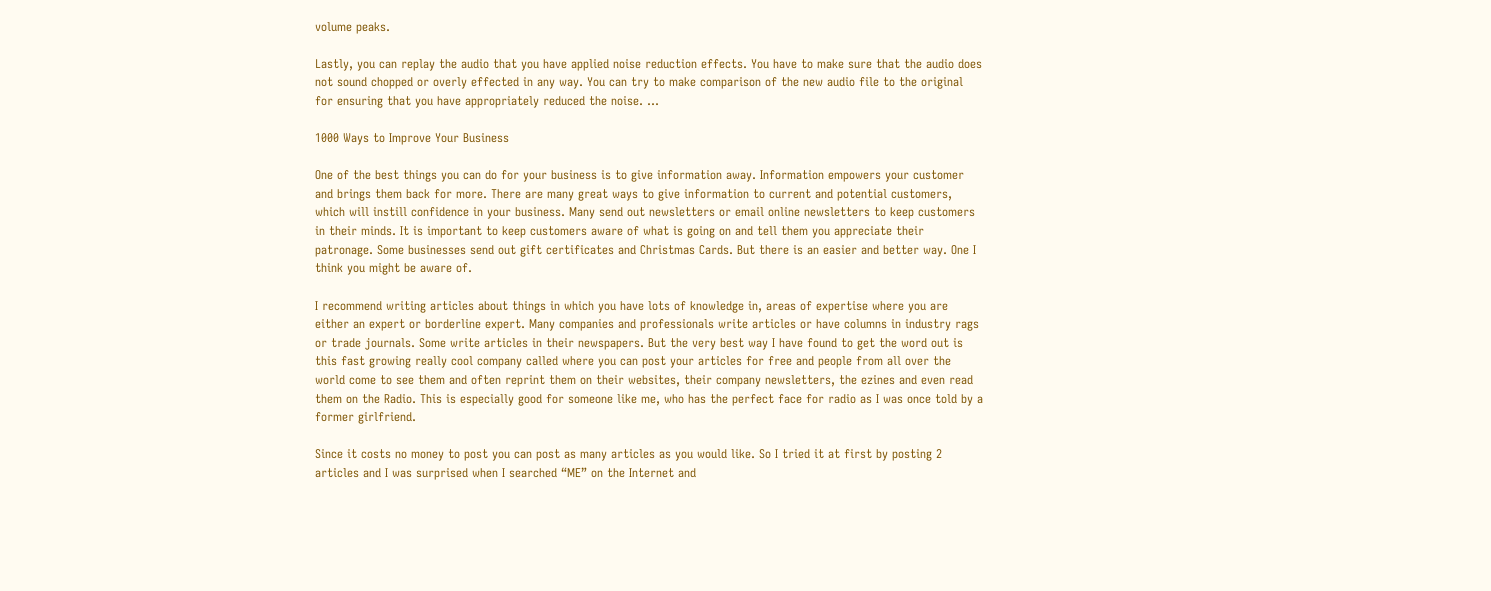volume peaks.

Lastly, you can replay the audio that you have applied noise reduction effects. You have to make sure that the audio does not sound chopped or overly effected in any way. You can try to make comparison of the new audio file to the original for ensuring that you have appropriately reduced the noise. …

1000 Ways to Improve Your Business

One of the best things you can do for your business is to give information away. Information empowers your customer and brings them back for more. There are many great ways to give information to current and potential customers, which will instill confidence in your business. Many send out newsletters or email online newsletters to keep customers in their minds. It is important to keep customers aware of what is going on and tell them you appreciate their patronage. Some businesses send out gift certificates and Christmas Cards. But there is an easier and better way. One I think you might be aware of.

I recommend writing articles about things in which you have lots of knowledge in, areas of expertise where you are either an expert or borderline expert. Many companies and professionals write articles or have columns in industry rags or trade journals. Some write articles in their newspapers. But the very best way I have found to get the word out is this fast growing really cool company called where you can post your articles for free and people from all over the world come to see them and often reprint them on their websites, their company newsletters, the ezines and even read them on the Radio. This is especially good for someone like me, who has the perfect face for radio as I was once told by a former girlfriend.

Since it costs no money to post you can post as many articles as you would like. So I tried it at first by posting 2 articles and I was surprised when I searched “ME” on the Internet and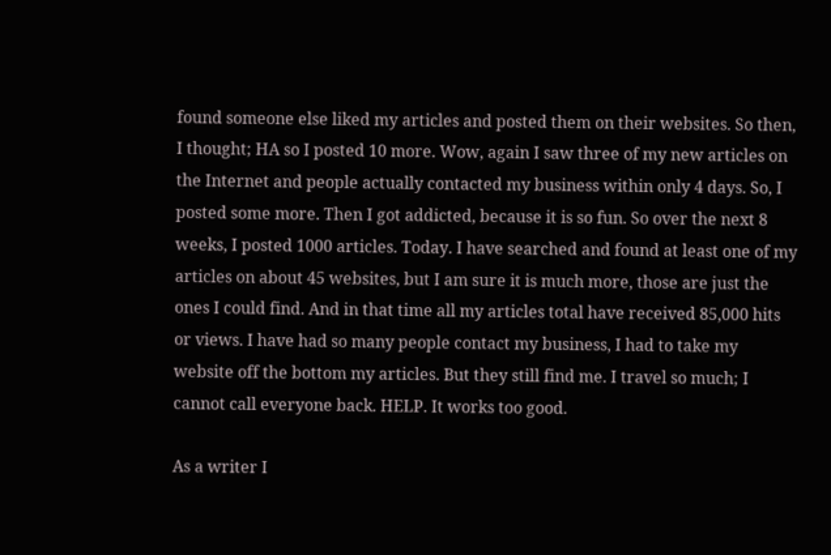found someone else liked my articles and posted them on their websites. So then, I thought; HA so I posted 10 more. Wow, again I saw three of my new articles on the Internet and people actually contacted my business within only 4 days. So, I posted some more. Then I got addicted, because it is so fun. So over the next 8 weeks, I posted 1000 articles. Today. I have searched and found at least one of my articles on about 45 websites, but I am sure it is much more, those are just the ones I could find. And in that time all my articles total have received 85,000 hits or views. I have had so many people contact my business, I had to take my website off the bottom my articles. But they still find me. I travel so much; I cannot call everyone back. HELP. It works too good.

As a writer I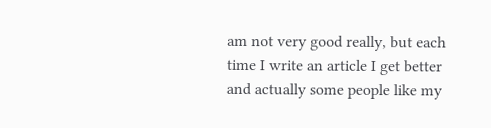am not very good really, but each time I write an article I get better and actually some people like my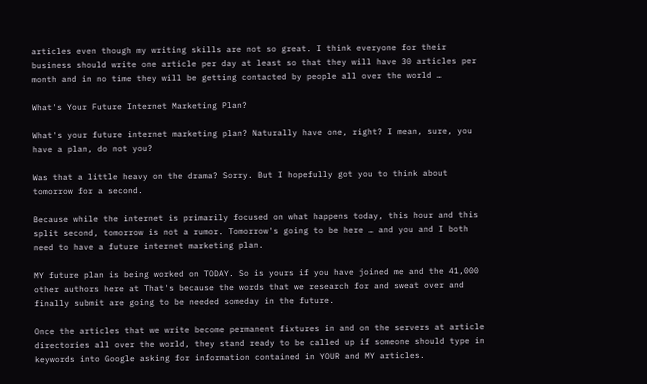articles even though my writing skills are not so great. I think everyone for their business should write one article per day at least so that they will have 30 articles per month and in no time they will be getting contacted by people all over the world …

What's Your Future Internet Marketing Plan?

What's your future internet marketing plan? Naturally have one, right? I mean, sure, you have a plan, do not you?

Was that a little heavy on the drama? Sorry. But I hopefully got you to think about tomorrow for a second.

Because while the internet is primarily focused on what happens today, this hour and this split second, tomorrow is not a rumor. Tomorrow's going to be here … and you and I both need to have a future internet marketing plan.

MY future plan is being worked on TODAY. So is yours if you have joined me and the 41,000 other authors here at That's because the words that we research for and sweat over and finally submit are going to be needed someday in the future.

Once the articles that we write become permanent fixtures in and on the servers at article directories all over the world, they stand ready to be called up if someone should type in keywords into Google asking for information contained in YOUR and MY articles.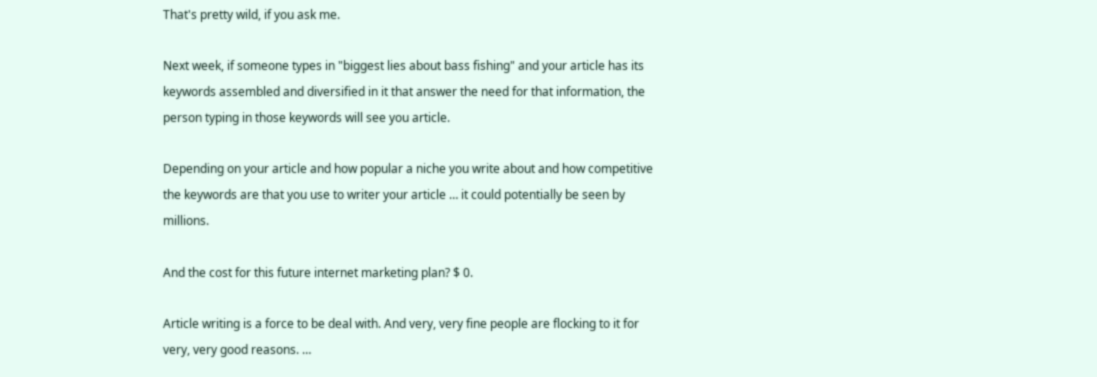That's pretty wild, if you ask me.

Next week, if someone types in "biggest lies about bass fishing" and your article has its keywords assembled and diversified in it that answer the need for that information, the person typing in those keywords will see you article.

Depending on your article and how popular a niche you write about and how competitive the keywords are that you use to writer your article … it could potentially be seen by millions.

And the cost for this future internet marketing plan? $ 0.

Article writing is a force to be deal with. And very, very fine people are flocking to it for very, very good reasons. …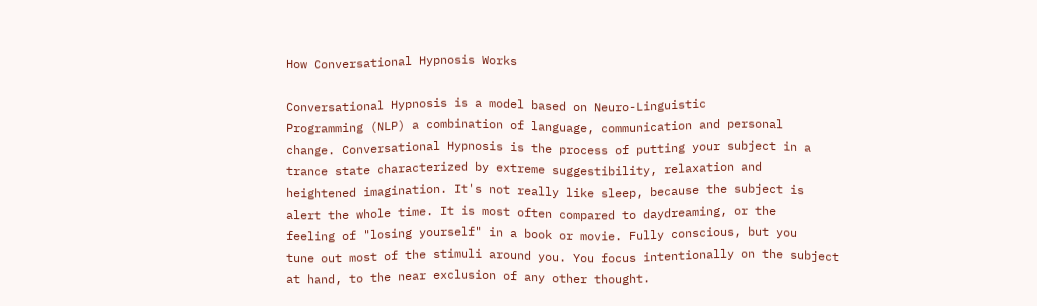How Conversational Hypnosis Works

Conversational Hypnosis is a model based on Neuro-Linguistic
Programming (NLP) a combination of language, communication and personal
change. Conversational Hypnosis is the process of putting your subject in a
trance state characterized by extreme suggestibility, relaxation and
heightened imagination. It's not really like sleep, because the subject is
alert the whole time. It is most often compared to daydreaming, or the
feeling of "losing yourself" in a book or movie. Fully conscious, but you
tune out most of the stimuli around you. You focus intentionally on the subject
at hand, to the near exclusion of any other thought.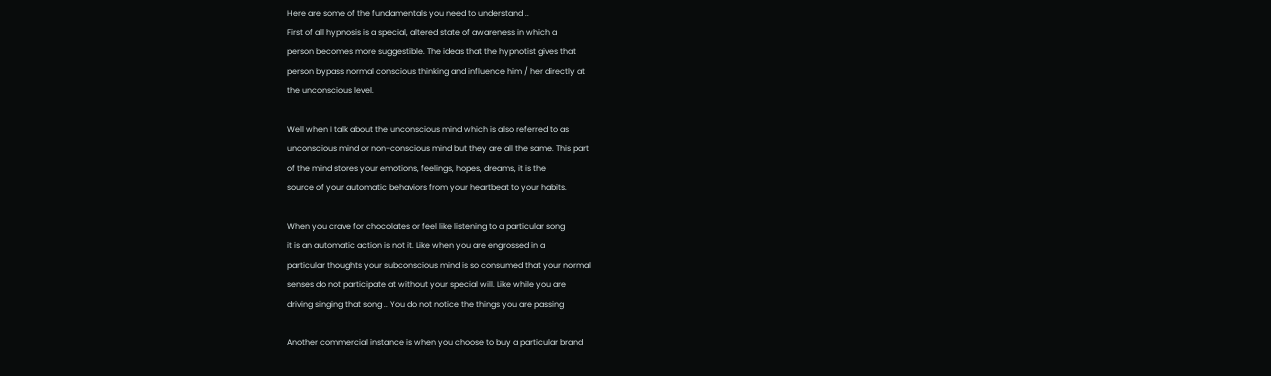Here are some of the fundamentals you need to understand ..
First of all hypnosis is a special, altered state of awareness in which a
person becomes more suggestible. The ideas that the hypnotist gives that
person bypass normal conscious thinking and influence him / her directly at
the unconscious level.

Well when I talk about the unconscious mind which is also referred to as
unconscious mind or non-conscious mind but they are all the same. This part
of the mind stores your emotions, feelings, hopes, dreams, it is the
source of your automatic behaviors from your heartbeat to your habits.

When you crave for chocolates or feel like listening to a particular song
it is an automatic action is not it. Like when you are engrossed in a
particular thoughts your subconscious mind is so consumed that your normal
senses do not participate at without your special will. Like while you are
driving singing that song .. You do not notice the things you are passing

Another commercial instance is when you choose to buy a particular brand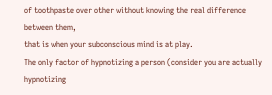of toothpaste over other without knowing the real difference between them,
that is when your subconscious mind is at play.
The only factor of hypnotizing a person (consider you are actually
hypnotizing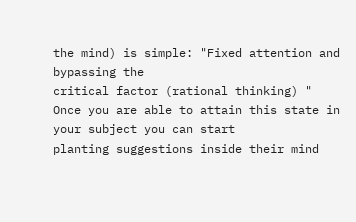the mind) is simple: "Fixed attention and bypassing the
critical factor (rational thinking) "
Once you are able to attain this state in your subject you can start
planting suggestions inside their mind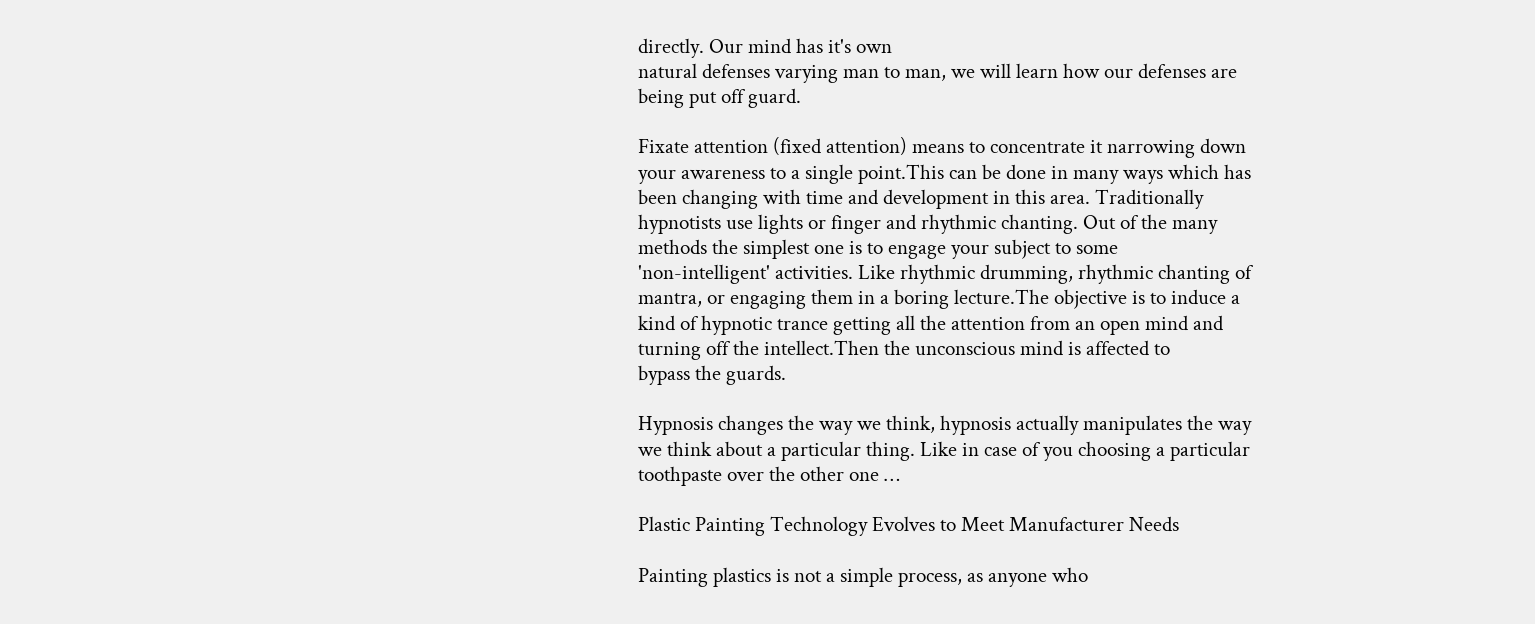directly. Our mind has it's own
natural defenses varying man to man, we will learn how our defenses are
being put off guard.

Fixate attention (fixed attention) means to concentrate it narrowing down
your awareness to a single point.This can be done in many ways which has
been changing with time and development in this area. Traditionally
hypnotists use lights or finger and rhythmic chanting. Out of the many
methods the simplest one is to engage your subject to some
'non-intelligent' activities. Like rhythmic drumming, rhythmic chanting of
mantra, or engaging them in a boring lecture.The objective is to induce a
kind of hypnotic trance getting all the attention from an open mind and
turning off the intellect.Then the unconscious mind is affected to
bypass the guards.

Hypnosis changes the way we think, hypnosis actually manipulates the way
we think about a particular thing. Like in case of you choosing a particular
toothpaste over the other one …

Plastic Painting Technology Evolves to Meet Manufacturer Needs

Painting plastics is not a simple process, as anyone who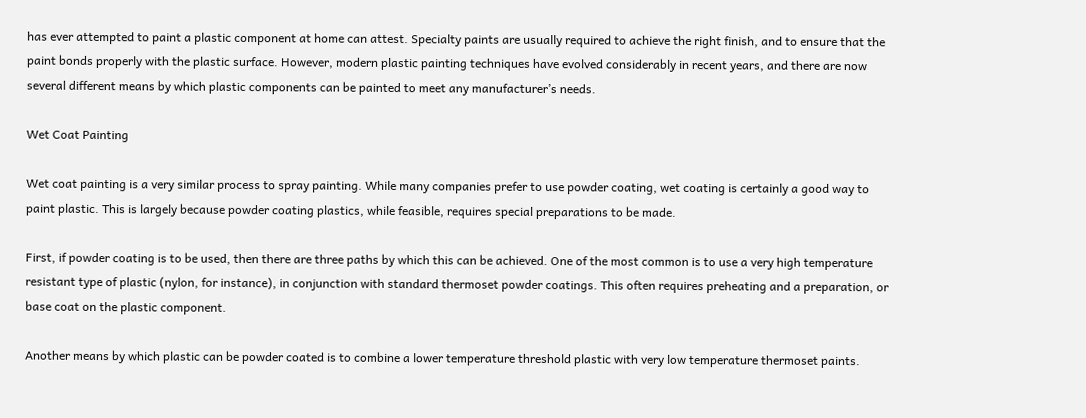has ever attempted to paint a plastic component at home can attest. Specialty paints are usually required to achieve the right finish, and to ensure that the paint bonds properly with the plastic surface. However, modern plastic painting techniques have evolved considerably in recent years, and there are now several different means by which plastic components can be painted to meet any manufacturer’s needs.

Wet Coat Painting

Wet coat painting is a very similar process to spray painting. While many companies prefer to use powder coating, wet coating is certainly a good way to paint plastic. This is largely because powder coating plastics, while feasible, requires special preparations to be made.

First, if powder coating is to be used, then there are three paths by which this can be achieved. One of the most common is to use a very high temperature resistant type of plastic (nylon, for instance), in conjunction with standard thermoset powder coatings. This often requires preheating and a preparation, or base coat on the plastic component.

Another means by which plastic can be powder coated is to combine a lower temperature threshold plastic with very low temperature thermoset paints.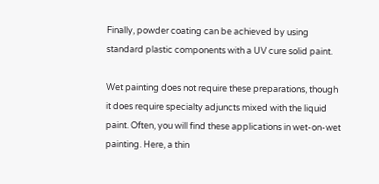Finally, powder coating can be achieved by using standard plastic components with a UV cure solid paint.

Wet painting does not require these preparations, though it does require specialty adjuncts mixed with the liquid paint. Often, you will find these applications in wet-on-wet painting. Here, a thin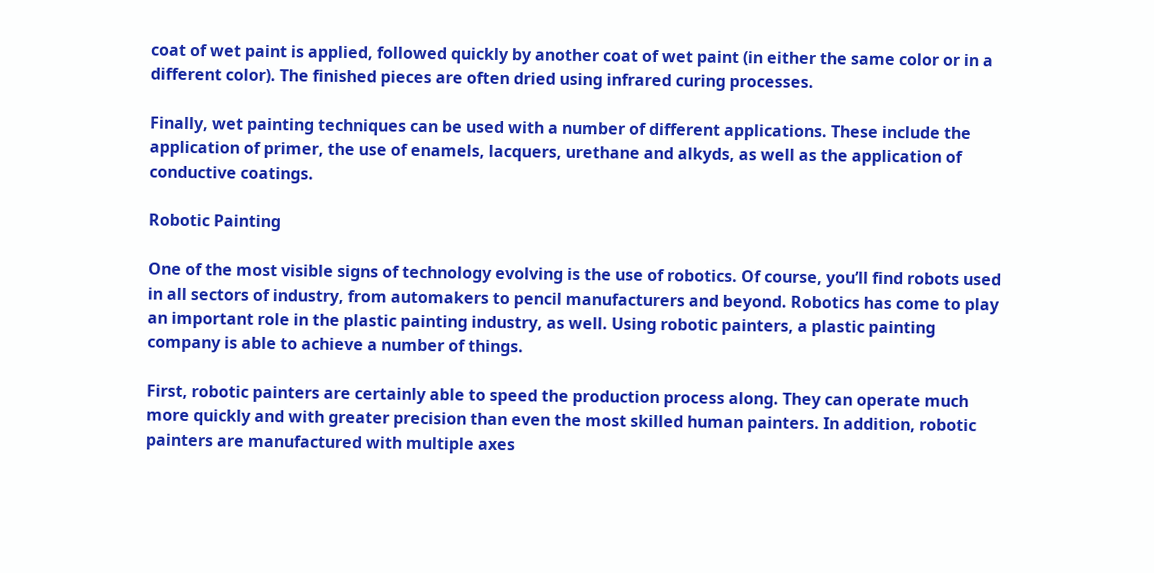coat of wet paint is applied, followed quickly by another coat of wet paint (in either the same color or in a different color). The finished pieces are often dried using infrared curing processes.

Finally, wet painting techniques can be used with a number of different applications. These include the application of primer, the use of enamels, lacquers, urethane and alkyds, as well as the application of conductive coatings.

Robotic Painting

One of the most visible signs of technology evolving is the use of robotics. Of course, you’ll find robots used in all sectors of industry, from automakers to pencil manufacturers and beyond. Robotics has come to play an important role in the plastic painting industry, as well. Using robotic painters, a plastic painting company is able to achieve a number of things.

First, robotic painters are certainly able to speed the production process along. They can operate much more quickly and with greater precision than even the most skilled human painters. In addition, robotic painters are manufactured with multiple axes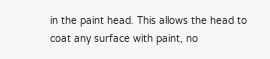in the paint head. This allows the head to coat any surface with paint, no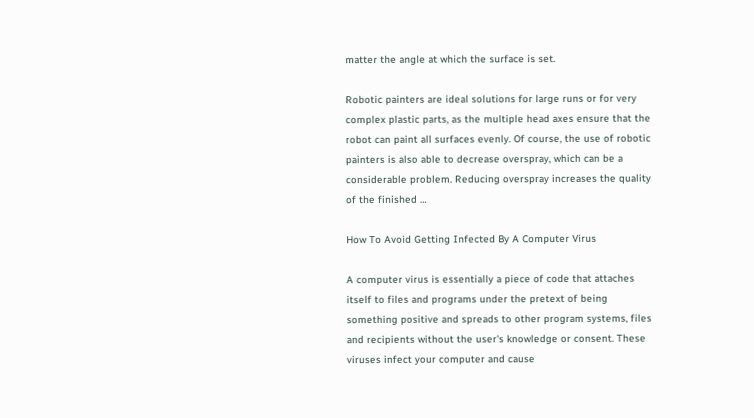matter the angle at which the surface is set.

Robotic painters are ideal solutions for large runs or for very complex plastic parts, as the multiple head axes ensure that the robot can paint all surfaces evenly. Of course, the use of robotic painters is also able to decrease overspray, which can be a considerable problem. Reducing overspray increases the quality of the finished …

How To Avoid Getting Infected By A Computer Virus

A computer virus is essentially a piece of code that attaches itself to files and programs under the pretext of being something positive and spreads to other program systems, files and recipients without the user's knowledge or consent. These viruses infect your computer and cause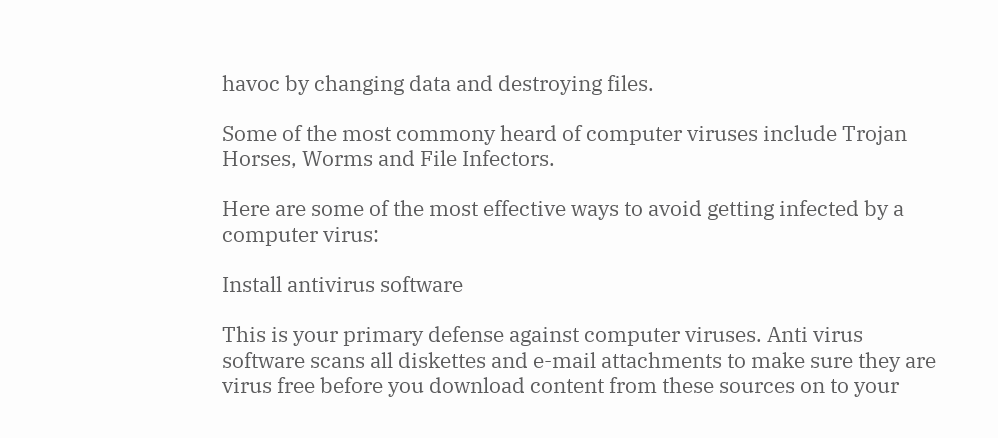havoc by changing data and destroying files.

Some of the most commony heard of computer viruses include Trojan Horses, Worms and File Infectors.

Here are some of the most effective ways to avoid getting infected by a computer virus:

Install antivirus software

This is your primary defense against computer viruses. Anti virus software scans all diskettes and e-mail attachments to make sure they are virus free before you download content from these sources on to your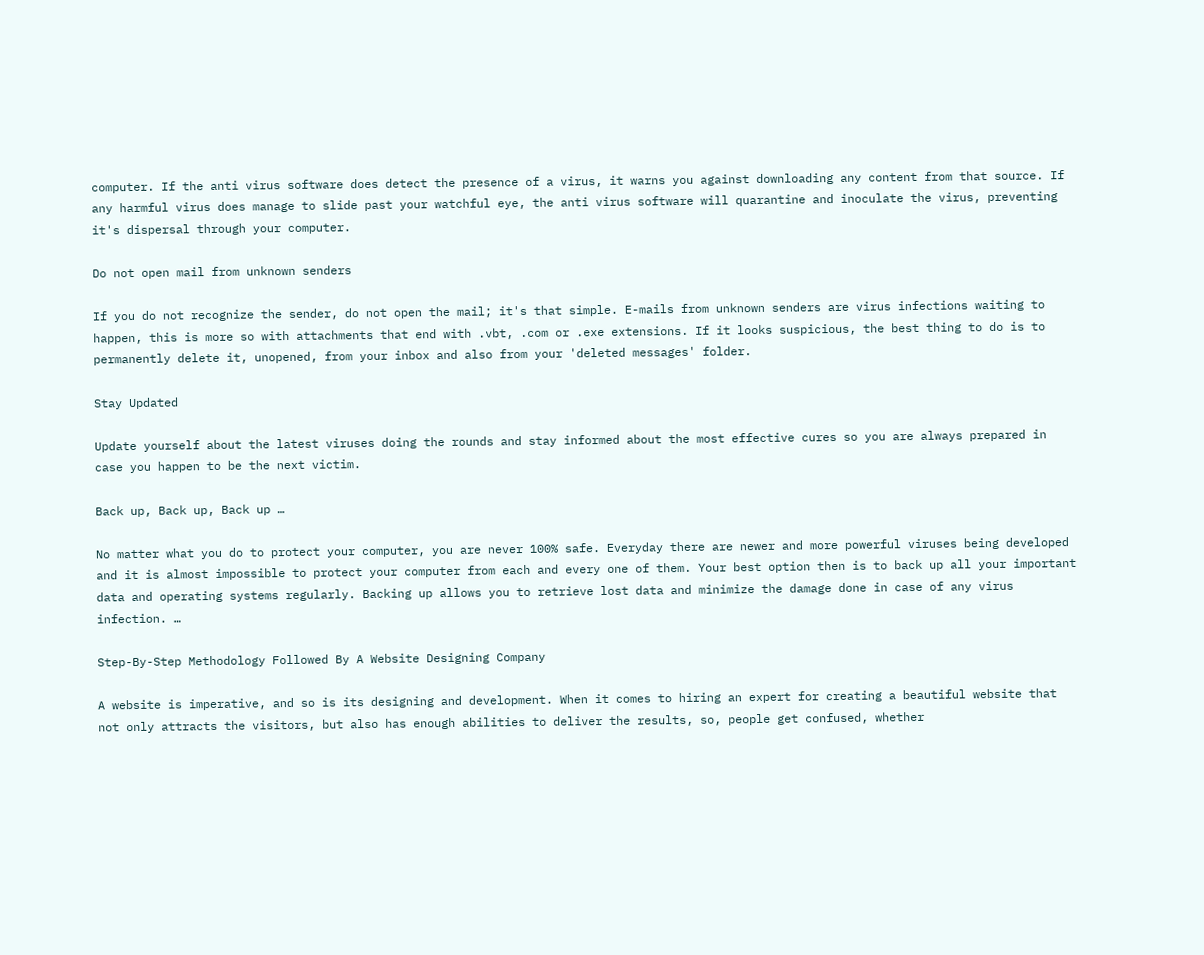computer. If the anti virus software does detect the presence of a virus, it warns you against downloading any content from that source. If any harmful virus does manage to slide past your watchful eye, the anti virus software will quarantine and inoculate the virus, preventing it's dispersal through your computer.

Do not open mail from unknown senders

If you do not recognize the sender, do not open the mail; it's that simple. E-mails from unknown senders are virus infections waiting to happen, this is more so with attachments that end with .vbt, .com or .exe extensions. If it looks suspicious, the best thing to do is to permanently delete it, unopened, from your inbox and also from your 'deleted messages' folder.

Stay Updated

Update yourself about the latest viruses doing the rounds and stay informed about the most effective cures so you are always prepared in case you happen to be the next victim.

Back up, Back up, Back up …

No matter what you do to protect your computer, you are never 100% safe. Everyday there are newer and more powerful viruses being developed and it is almost impossible to protect your computer from each and every one of them. Your best option then is to back up all your important data and operating systems regularly. Backing up allows you to retrieve lost data and minimize the damage done in case of any virus infection. …

Step-By-Step Methodology Followed By A Website Designing Company

A website is imperative, and so is its designing and development. When it comes to hiring an expert for creating a beautiful website that not only attracts the visitors, but also has enough abilities to deliver the results, so, people get confused, whether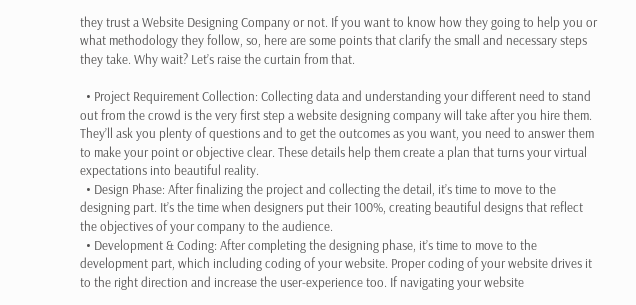they trust a Website Designing Company or not. If you want to know how they going to help you or what methodology they follow, so, here are some points that clarify the small and necessary steps they take. Why wait? Let’s raise the curtain from that.

  • Project Requirement Collection: Collecting data and understanding your different need to stand out from the crowd is the very first step a website designing company will take after you hire them. They’ll ask you plenty of questions and to get the outcomes as you want, you need to answer them to make your point or objective clear. These details help them create a plan that turns your virtual expectations into beautiful reality.
  • Design Phase: After finalizing the project and collecting the detail, it’s time to move to the designing part. It’s the time when designers put their 100%, creating beautiful designs that reflect the objectives of your company to the audience.
  • Development & Coding: After completing the designing phase, it’s time to move to the development part, which including coding of your website. Proper coding of your website drives it to the right direction and increase the user-experience too. If navigating your website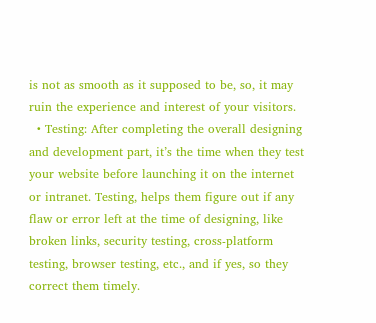is not as smooth as it supposed to be, so, it may ruin the experience and interest of your visitors.
  • Testing: After completing the overall designing and development part, it’s the time when they test your website before launching it on the internet or intranet. Testing, helps them figure out if any flaw or error left at the time of designing, like broken links, security testing, cross-platform testing, browser testing, etc., and if yes, so they correct them timely.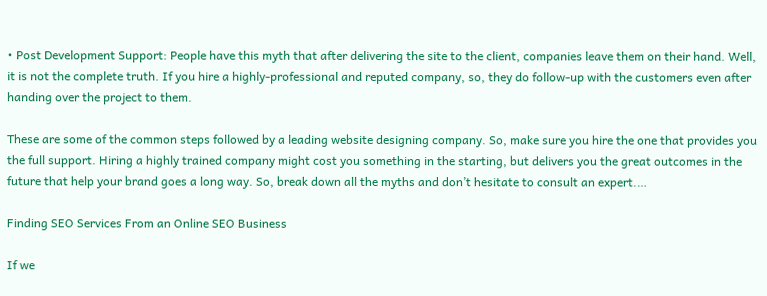• Post Development Support: People have this myth that after delivering the site to the client, companies leave them on their hand. Well, it is not the complete truth. If you hire a highly-professional and reputed company, so, they do follow-up with the customers even after handing over the project to them.

These are some of the common steps followed by a leading website designing company. So, make sure you hire the one that provides you the full support. Hiring a highly trained company might cost you something in the starting, but delivers you the great outcomes in the future that help your brand goes a long way. So, break down all the myths and don’t hesitate to consult an expert.…

Finding SEO Services From an Online SEO Business

If we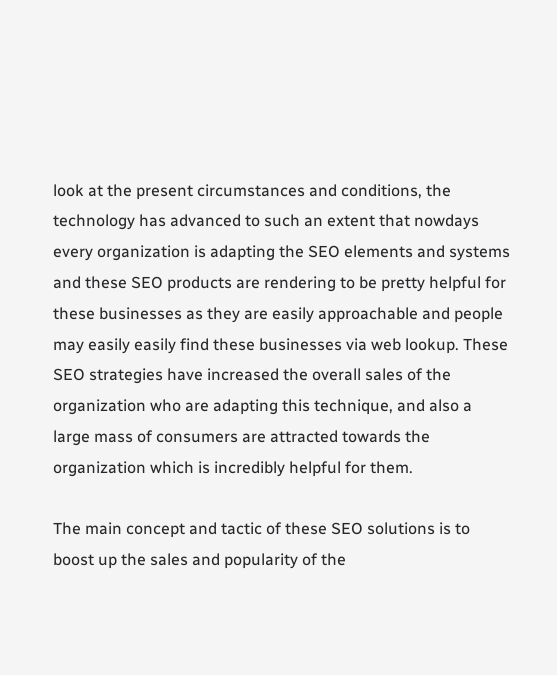look at the present circumstances and conditions, the technology has advanced to such an extent that nowdays every organization is adapting the SEO elements and systems and these SEO products are rendering to be pretty helpful for these businesses as they are easily approachable and people may easily easily find these businesses via web lookup. These SEO strategies have increased the overall sales of the organization who are adapting this technique, and also a large mass of consumers are attracted towards the organization which is incredibly helpful for them.

The main concept and tactic of these SEO solutions is to boost up the sales and popularity of the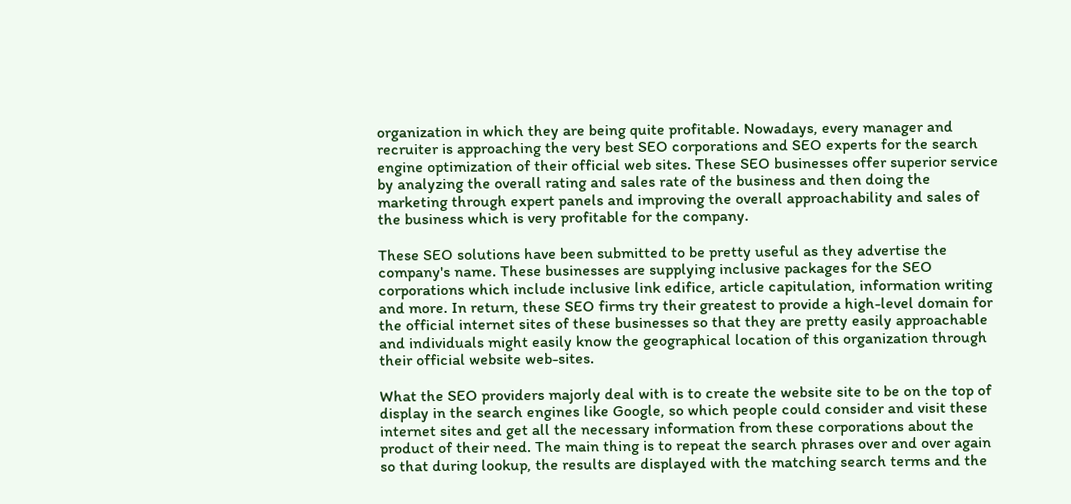organization in which they are being quite profitable. Nowadays, every manager and recruiter is approaching the very best SEO corporations and SEO experts for the search engine optimization of their official web sites. These SEO businesses offer superior service by analyzing the overall rating and sales rate of the business and then doing the marketing through expert panels and improving the overall approachability and sales of the business which is very profitable for the company.

These SEO solutions have been submitted to be pretty useful as they advertise the company's name. These businesses are supplying inclusive packages for the SEO corporations which include inclusive link edifice, article capitulation, information writing and more. In return, these SEO firms try their greatest to provide a high-level domain for the official internet sites of these businesses so that they are pretty easily approachable and individuals might easily know the geographical location of this organization through their official website web-sites.

What the SEO providers majorly deal with is to create the website site to be on the top of display in the search engines like Google, so which people could consider and visit these internet sites and get all the necessary information from these corporations about the product of their need. The main thing is to repeat the search phrases over and over again so that during lookup, the results are displayed with the matching search terms and the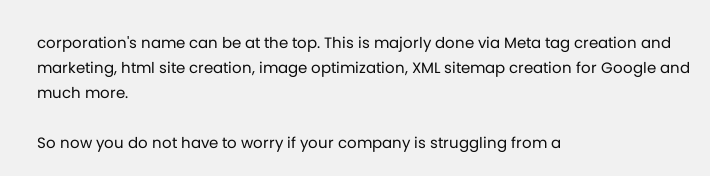corporation's name can be at the top. This is majorly done via Meta tag creation and marketing, html site creation, image optimization, XML sitemap creation for Google and much more.

So now you do not have to worry if your company is struggling from a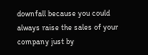downfall because you could always raise the sales of your company just by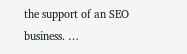the support of an SEO business. …